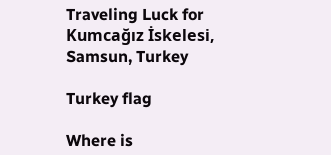Traveling Luck for Kumcağız İskelesi, Samsun, Turkey

Turkey flag

Where is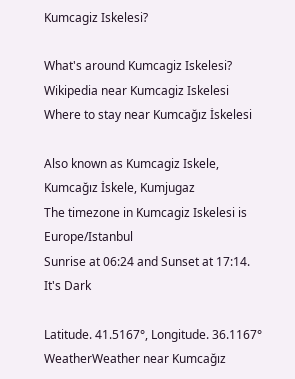Kumcagiz Iskelesi?

What's around Kumcagiz Iskelesi?
Wikipedia near Kumcagiz Iskelesi
Where to stay near Kumcağız İskelesi

Also known as Kumcagiz Iskele, Kumcağız İskele, Kumjugaz
The timezone in Kumcagiz Iskelesi is Europe/Istanbul
Sunrise at 06:24 and Sunset at 17:14. It's Dark

Latitude. 41.5167°, Longitude. 36.1167°
WeatherWeather near Kumcağız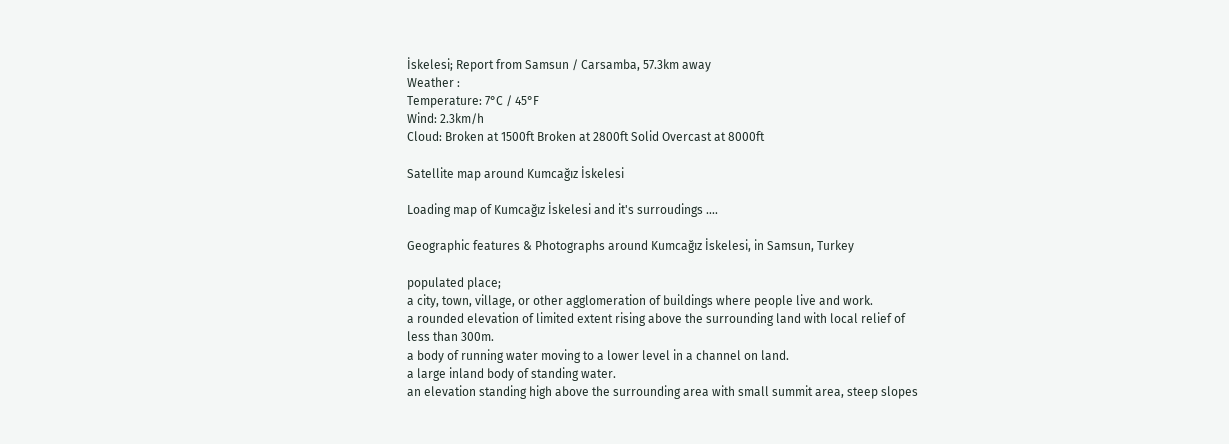İskelesi; Report from Samsun / Carsamba, 57.3km away
Weather :
Temperature: 7°C / 45°F
Wind: 2.3km/h
Cloud: Broken at 1500ft Broken at 2800ft Solid Overcast at 8000ft

Satellite map around Kumcağız İskelesi

Loading map of Kumcağız İskelesi and it's surroudings ....

Geographic features & Photographs around Kumcağız İskelesi, in Samsun, Turkey

populated place;
a city, town, village, or other agglomeration of buildings where people live and work.
a rounded elevation of limited extent rising above the surrounding land with local relief of less than 300m.
a body of running water moving to a lower level in a channel on land.
a large inland body of standing water.
an elevation standing high above the surrounding area with small summit area, steep slopes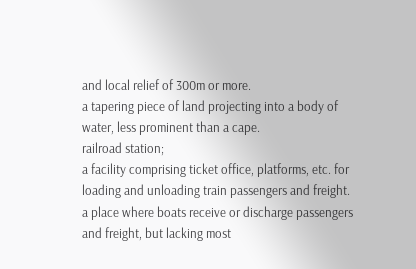and local relief of 300m or more.
a tapering piece of land projecting into a body of water, less prominent than a cape.
railroad station;
a facility comprising ticket office, platforms, etc. for loading and unloading train passengers and freight.
a place where boats receive or discharge passengers and freight, but lacking most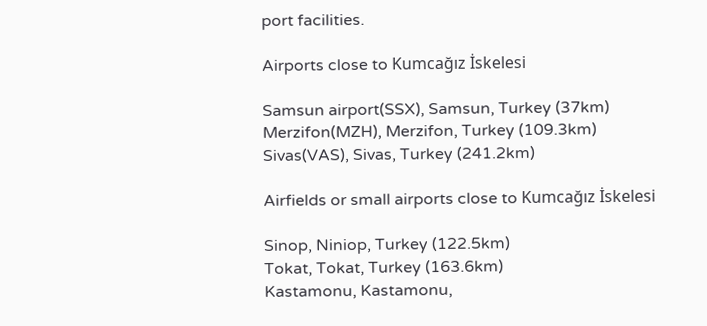port facilities.

Airports close to Kumcağız İskelesi

Samsun airport(SSX), Samsun, Turkey (37km)
Merzifon(MZH), Merzifon, Turkey (109.3km)
Sivas(VAS), Sivas, Turkey (241.2km)

Airfields or small airports close to Kumcağız İskelesi

Sinop, Niniop, Turkey (122.5km)
Tokat, Tokat, Turkey (163.6km)
Kastamonu, Kastamonu,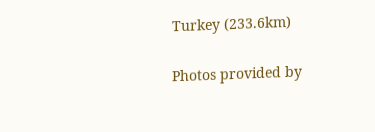Turkey (233.6km)

Photos provided by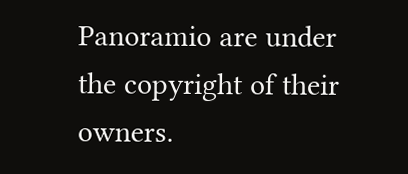Panoramio are under the copyright of their owners.